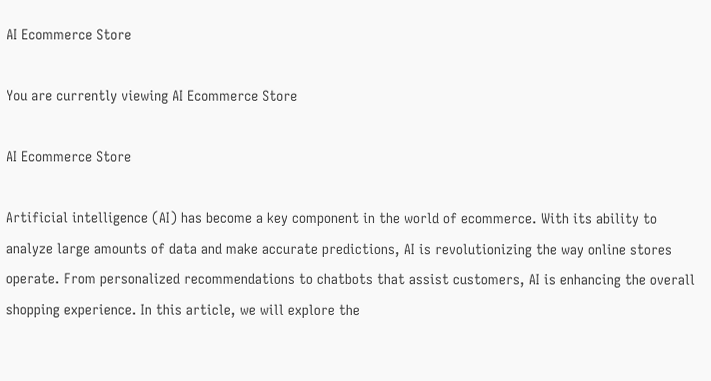AI Ecommerce Store

You are currently viewing AI Ecommerce Store

AI Ecommerce Store

Artificial intelligence (AI) has become a key component in the world of ecommerce. With its ability to analyze large amounts of data and make accurate predictions, AI is revolutionizing the way online stores operate. From personalized recommendations to chatbots that assist customers, AI is enhancing the overall shopping experience. In this article, we will explore the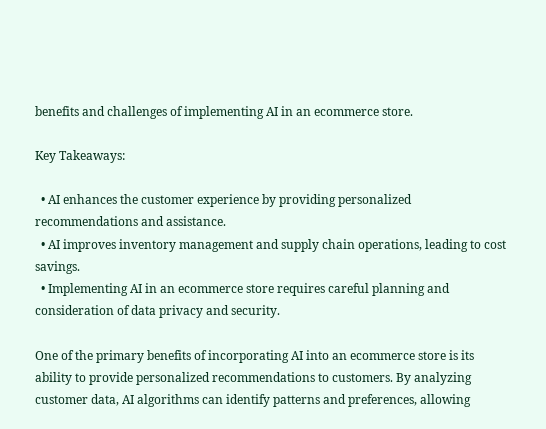benefits and challenges of implementing AI in an ecommerce store.

Key Takeaways:

  • AI enhances the customer experience by providing personalized recommendations and assistance.
  • AI improves inventory management and supply chain operations, leading to cost savings.
  • Implementing AI in an ecommerce store requires careful planning and consideration of data privacy and security.

One of the primary benefits of incorporating AI into an ecommerce store is its ability to provide personalized recommendations to customers. By analyzing customer data, AI algorithms can identify patterns and preferences, allowing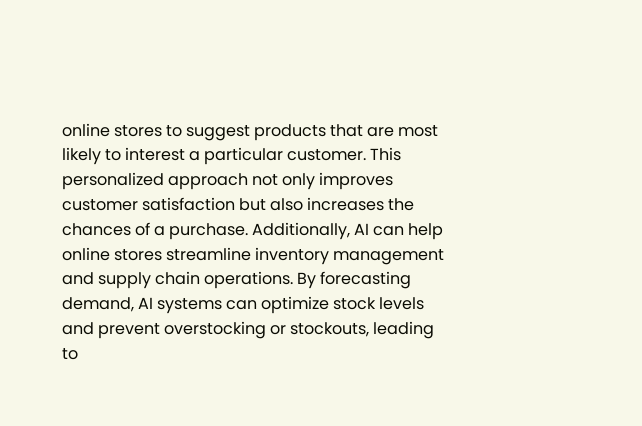online stores to suggest products that are most likely to interest a particular customer. This personalized approach not only improves customer satisfaction but also increases the chances of a purchase. Additionally, AI can help online stores streamline inventory management and supply chain operations. By forecasting demand, AI systems can optimize stock levels and prevent overstocking or stockouts, leading to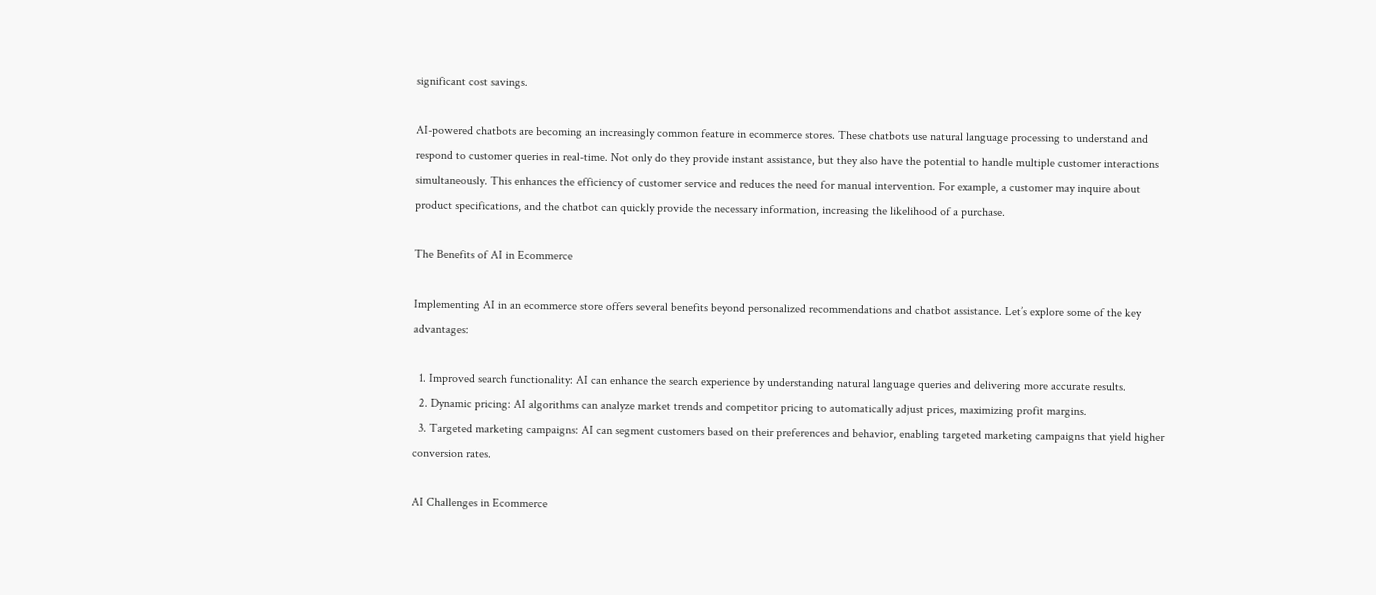significant cost savings.

AI-powered chatbots are becoming an increasingly common feature in ecommerce stores. These chatbots use natural language processing to understand and respond to customer queries in real-time. Not only do they provide instant assistance, but they also have the potential to handle multiple customer interactions simultaneously. This enhances the efficiency of customer service and reduces the need for manual intervention. For example, a customer may inquire about product specifications, and the chatbot can quickly provide the necessary information, increasing the likelihood of a purchase.

The Benefits of AI in Ecommerce

Implementing AI in an ecommerce store offers several benefits beyond personalized recommendations and chatbot assistance. Let’s explore some of the key advantages:

  1. Improved search functionality: AI can enhance the search experience by understanding natural language queries and delivering more accurate results.
  2. Dynamic pricing: AI algorithms can analyze market trends and competitor pricing to automatically adjust prices, maximizing profit margins.
  3. Targeted marketing campaigns: AI can segment customers based on their preferences and behavior, enabling targeted marketing campaigns that yield higher conversion rates.

AI Challenges in Ecommerce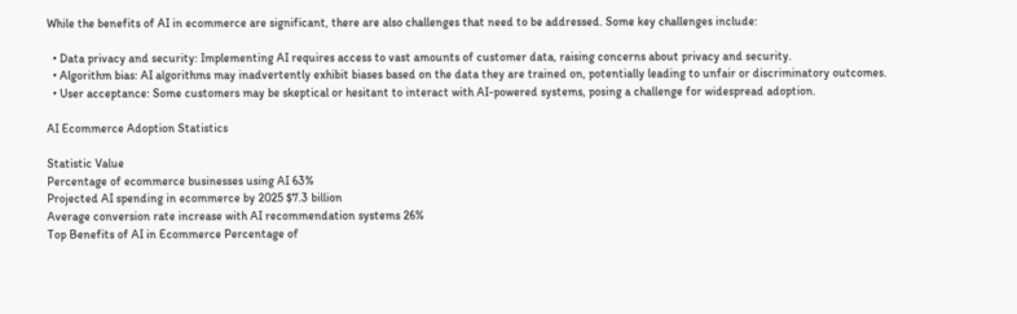While the benefits of AI in ecommerce are significant, there are also challenges that need to be addressed. Some key challenges include:

  • Data privacy and security: Implementing AI requires access to vast amounts of customer data, raising concerns about privacy and security.
  • Algorithm bias: AI algorithms may inadvertently exhibit biases based on the data they are trained on, potentially leading to unfair or discriminatory outcomes.
  • User acceptance: Some customers may be skeptical or hesitant to interact with AI-powered systems, posing a challenge for widespread adoption.

AI Ecommerce Adoption Statistics

Statistic Value
Percentage of ecommerce businesses using AI 63%
Projected AI spending in ecommerce by 2025 $7.3 billion
Average conversion rate increase with AI recommendation systems 26%
Top Benefits of AI in Ecommerce Percentage of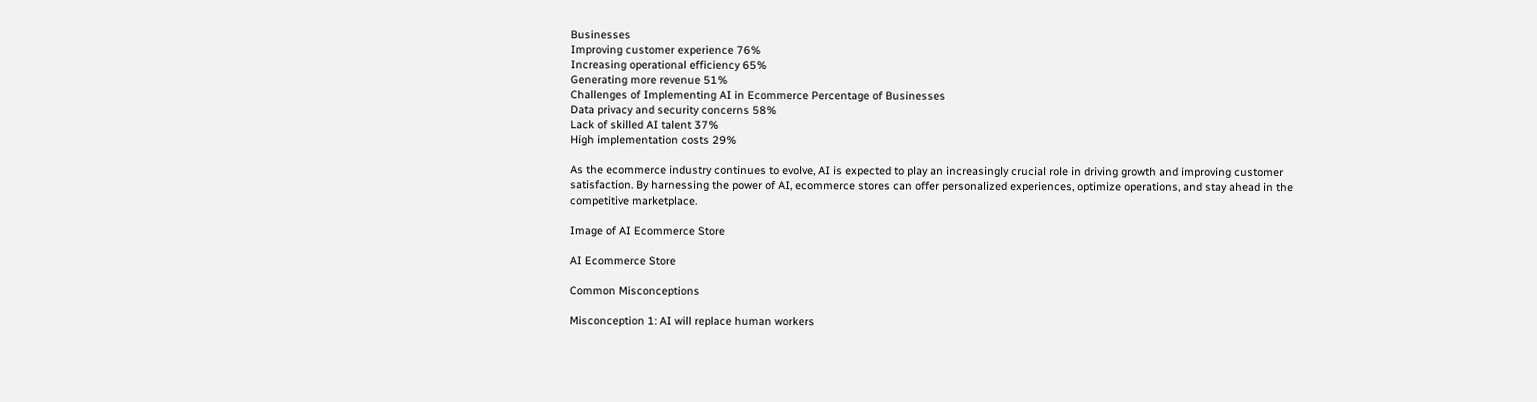Businesses
Improving customer experience 76%
Increasing operational efficiency 65%
Generating more revenue 51%
Challenges of Implementing AI in Ecommerce Percentage of Businesses
Data privacy and security concerns 58%
Lack of skilled AI talent 37%
High implementation costs 29%

As the ecommerce industry continues to evolve, AI is expected to play an increasingly crucial role in driving growth and improving customer satisfaction. By harnessing the power of AI, ecommerce stores can offer personalized experiences, optimize operations, and stay ahead in the competitive marketplace.

Image of AI Ecommerce Store

AI Ecommerce Store

Common Misconceptions

Misconception 1: AI will replace human workers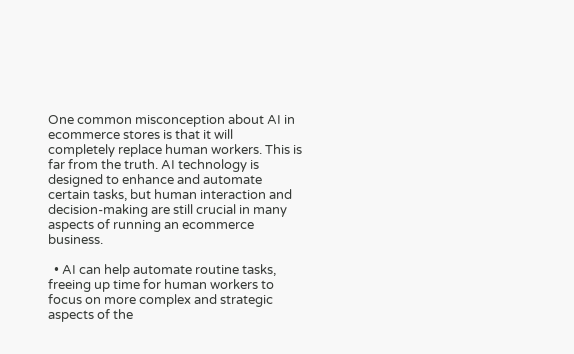One common misconception about AI in ecommerce stores is that it will completely replace human workers. This is far from the truth. AI technology is designed to enhance and automate certain tasks, but human interaction and decision-making are still crucial in many aspects of running an ecommerce business.

  • AI can help automate routine tasks, freeing up time for human workers to focus on more complex and strategic aspects of the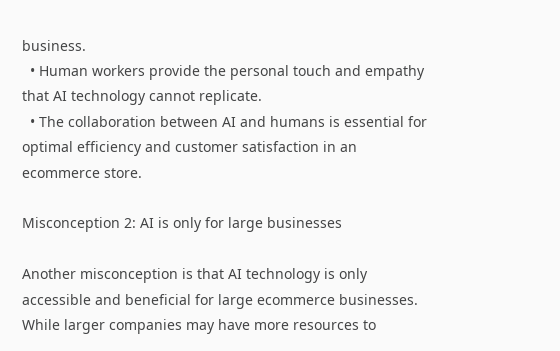business.
  • Human workers provide the personal touch and empathy that AI technology cannot replicate.
  • The collaboration between AI and humans is essential for optimal efficiency and customer satisfaction in an ecommerce store.

Misconception 2: AI is only for large businesses

Another misconception is that AI technology is only accessible and beneficial for large ecommerce businesses. While larger companies may have more resources to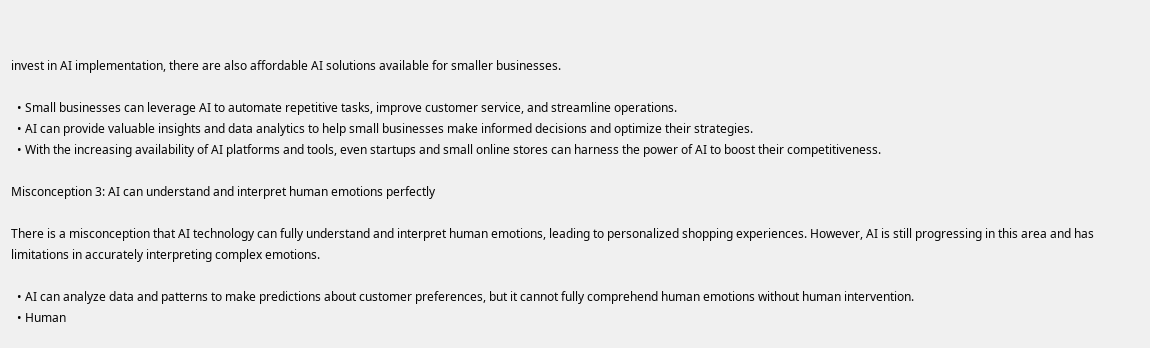invest in AI implementation, there are also affordable AI solutions available for smaller businesses.

  • Small businesses can leverage AI to automate repetitive tasks, improve customer service, and streamline operations.
  • AI can provide valuable insights and data analytics to help small businesses make informed decisions and optimize their strategies.
  • With the increasing availability of AI platforms and tools, even startups and small online stores can harness the power of AI to boost their competitiveness.

Misconception 3: AI can understand and interpret human emotions perfectly

There is a misconception that AI technology can fully understand and interpret human emotions, leading to personalized shopping experiences. However, AI is still progressing in this area and has limitations in accurately interpreting complex emotions.

  • AI can analyze data and patterns to make predictions about customer preferences, but it cannot fully comprehend human emotions without human intervention.
  • Human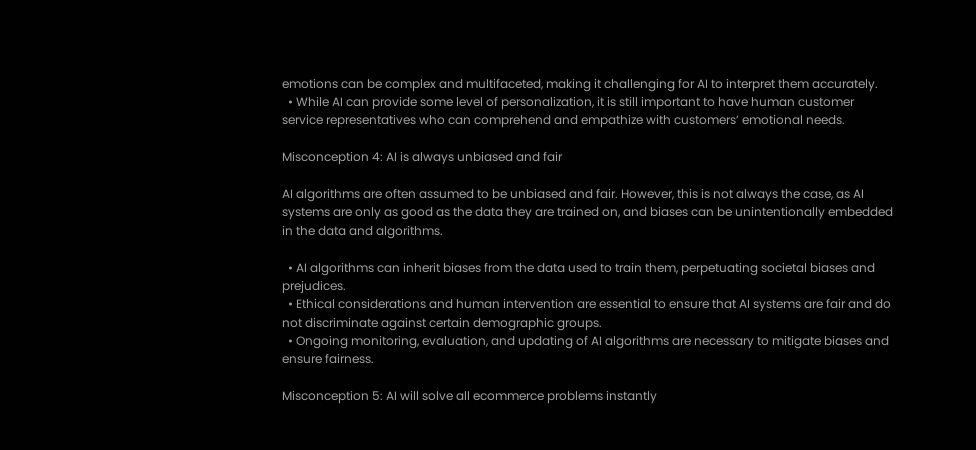emotions can be complex and multifaceted, making it challenging for AI to interpret them accurately.
  • While AI can provide some level of personalization, it is still important to have human customer service representatives who can comprehend and empathize with customers’ emotional needs.

Misconception 4: AI is always unbiased and fair

AI algorithms are often assumed to be unbiased and fair. However, this is not always the case, as AI systems are only as good as the data they are trained on, and biases can be unintentionally embedded in the data and algorithms.

  • AI algorithms can inherit biases from the data used to train them, perpetuating societal biases and prejudices.
  • Ethical considerations and human intervention are essential to ensure that AI systems are fair and do not discriminate against certain demographic groups.
  • Ongoing monitoring, evaluation, and updating of AI algorithms are necessary to mitigate biases and ensure fairness.

Misconception 5: AI will solve all ecommerce problems instantly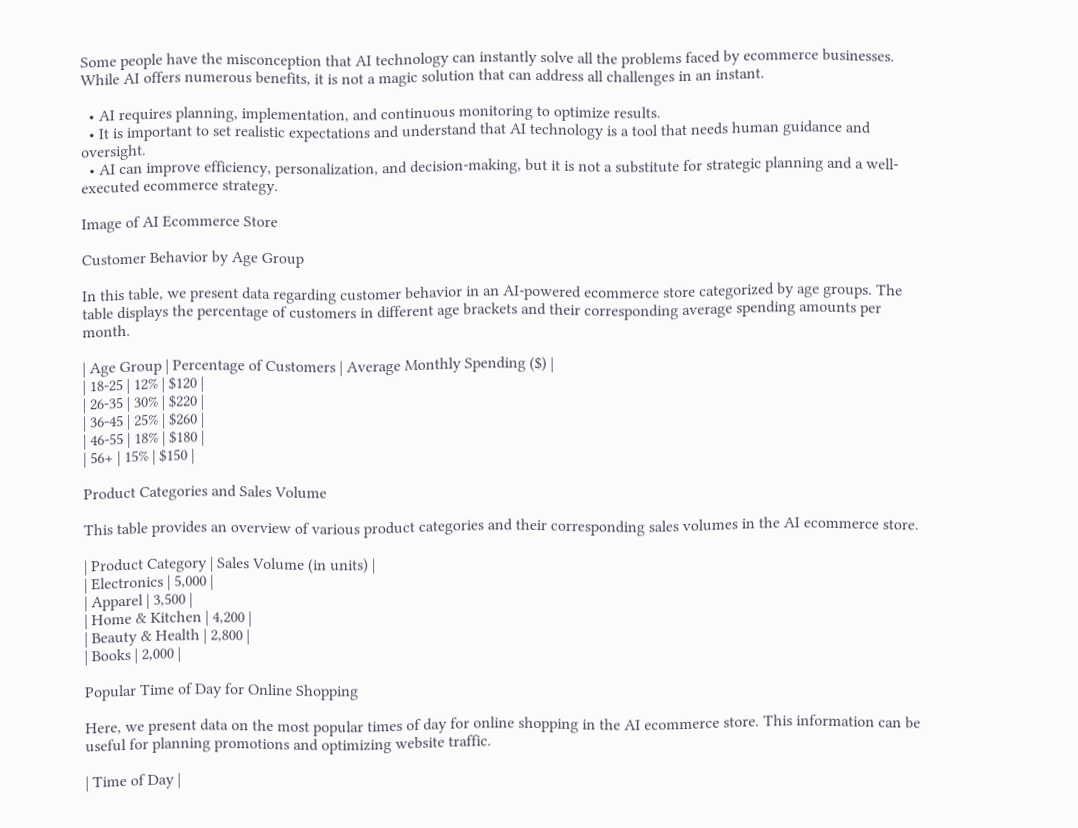Some people have the misconception that AI technology can instantly solve all the problems faced by ecommerce businesses. While AI offers numerous benefits, it is not a magic solution that can address all challenges in an instant.

  • AI requires planning, implementation, and continuous monitoring to optimize results.
  • It is important to set realistic expectations and understand that AI technology is a tool that needs human guidance and oversight.
  • AI can improve efficiency, personalization, and decision-making, but it is not a substitute for strategic planning and a well-executed ecommerce strategy.

Image of AI Ecommerce Store

Customer Behavior by Age Group

In this table, we present data regarding customer behavior in an AI-powered ecommerce store categorized by age groups. The table displays the percentage of customers in different age brackets and their corresponding average spending amounts per month.

| Age Group | Percentage of Customers | Average Monthly Spending ($) |
| 18-25 | 12% | $120 |
| 26-35 | 30% | $220 |
| 36-45 | 25% | $260 |
| 46-55 | 18% | $180 |
| 56+ | 15% | $150 |

Product Categories and Sales Volume

This table provides an overview of various product categories and their corresponding sales volumes in the AI ecommerce store.

| Product Category | Sales Volume (in units) |
| Electronics | 5,000 |
| Apparel | 3,500 |
| Home & Kitchen | 4,200 |
| Beauty & Health | 2,800 |
| Books | 2,000 |

Popular Time of Day for Online Shopping

Here, we present data on the most popular times of day for online shopping in the AI ecommerce store. This information can be useful for planning promotions and optimizing website traffic.

| Time of Day |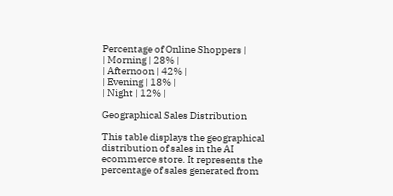Percentage of Online Shoppers |
| Morning | 28% |
| Afternoon | 42% |
| Evening | 18% |
| Night | 12% |

Geographical Sales Distribution

This table displays the geographical distribution of sales in the AI ecommerce store. It represents the percentage of sales generated from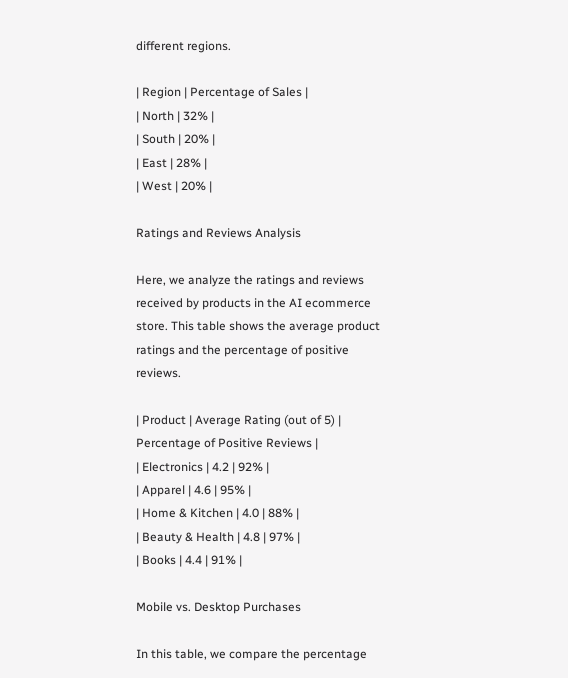different regions.

| Region | Percentage of Sales |
| North | 32% |
| South | 20% |
| East | 28% |
| West | 20% |

Ratings and Reviews Analysis

Here, we analyze the ratings and reviews received by products in the AI ecommerce store. This table shows the average product ratings and the percentage of positive reviews.

| Product | Average Rating (out of 5) | Percentage of Positive Reviews |
| Electronics | 4.2 | 92% |
| Apparel | 4.6 | 95% |
| Home & Kitchen | 4.0 | 88% |
| Beauty & Health | 4.8 | 97% |
| Books | 4.4 | 91% |

Mobile vs. Desktop Purchases

In this table, we compare the percentage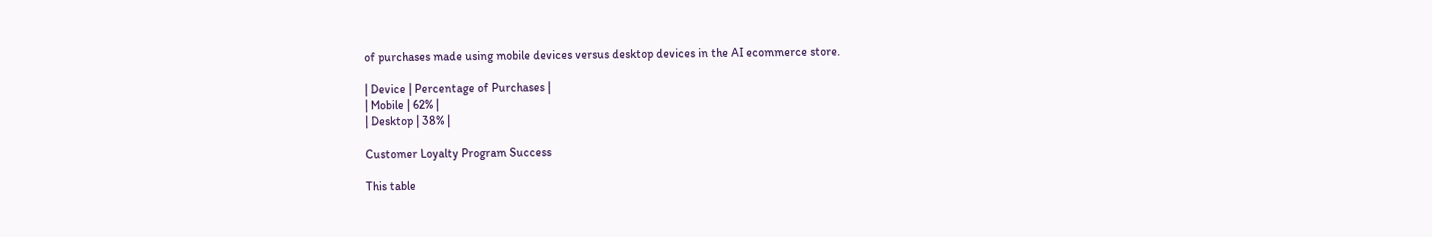of purchases made using mobile devices versus desktop devices in the AI ecommerce store.

| Device | Percentage of Purchases |
| Mobile | 62% |
| Desktop | 38% |

Customer Loyalty Program Success

This table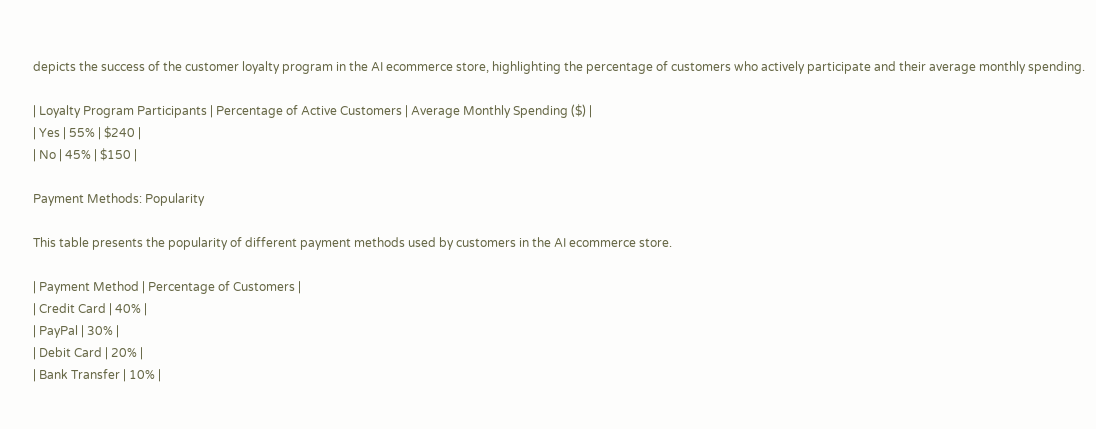depicts the success of the customer loyalty program in the AI ecommerce store, highlighting the percentage of customers who actively participate and their average monthly spending.

| Loyalty Program Participants | Percentage of Active Customers | Average Monthly Spending ($) |
| Yes | 55% | $240 |
| No | 45% | $150 |

Payment Methods: Popularity

This table presents the popularity of different payment methods used by customers in the AI ecommerce store.

| Payment Method | Percentage of Customers |
| Credit Card | 40% |
| PayPal | 30% |
| Debit Card | 20% |
| Bank Transfer | 10% |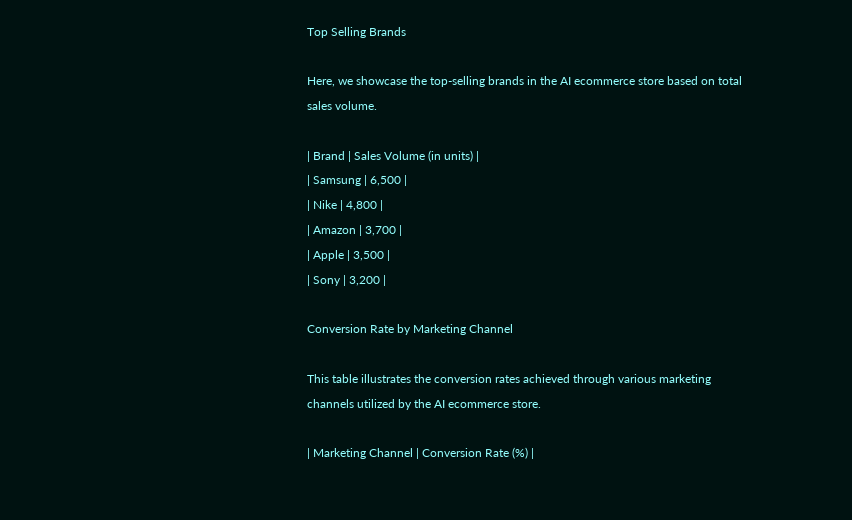Top Selling Brands

Here, we showcase the top-selling brands in the AI ecommerce store based on total sales volume.

| Brand | Sales Volume (in units) |
| Samsung | 6,500 |
| Nike | 4,800 |
| Amazon | 3,700 |
| Apple | 3,500 |
| Sony | 3,200 |

Conversion Rate by Marketing Channel

This table illustrates the conversion rates achieved through various marketing channels utilized by the AI ecommerce store.

| Marketing Channel | Conversion Rate (%) |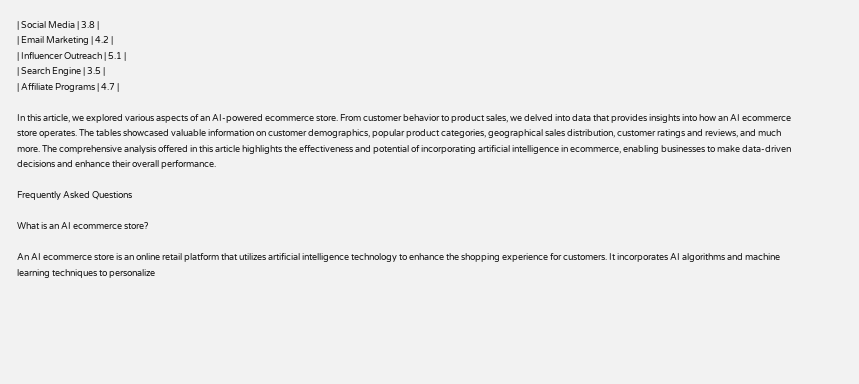| Social Media | 3.8 |
| Email Marketing | 4.2 |
| Influencer Outreach | 5.1 |
| Search Engine | 3.5 |
| Affiliate Programs | 4.7 |

In this article, we explored various aspects of an AI-powered ecommerce store. From customer behavior to product sales, we delved into data that provides insights into how an AI ecommerce store operates. The tables showcased valuable information on customer demographics, popular product categories, geographical sales distribution, customer ratings and reviews, and much more. The comprehensive analysis offered in this article highlights the effectiveness and potential of incorporating artificial intelligence in ecommerce, enabling businesses to make data-driven decisions and enhance their overall performance.

Frequently Asked Questions

What is an AI ecommerce store?

An AI ecommerce store is an online retail platform that utilizes artificial intelligence technology to enhance the shopping experience for customers. It incorporates AI algorithms and machine learning techniques to personalize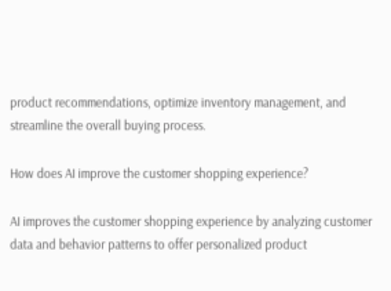product recommendations, optimize inventory management, and streamline the overall buying process.

How does AI improve the customer shopping experience?

AI improves the customer shopping experience by analyzing customer data and behavior patterns to offer personalized product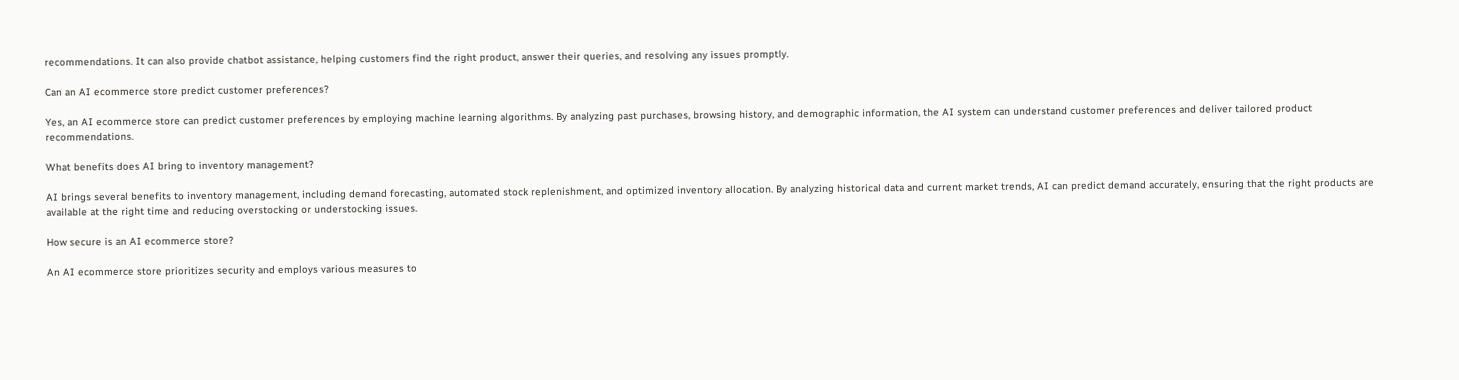recommendations. It can also provide chatbot assistance, helping customers find the right product, answer their queries, and resolving any issues promptly.

Can an AI ecommerce store predict customer preferences?

Yes, an AI ecommerce store can predict customer preferences by employing machine learning algorithms. By analyzing past purchases, browsing history, and demographic information, the AI system can understand customer preferences and deliver tailored product recommendations.

What benefits does AI bring to inventory management?

AI brings several benefits to inventory management, including demand forecasting, automated stock replenishment, and optimized inventory allocation. By analyzing historical data and current market trends, AI can predict demand accurately, ensuring that the right products are available at the right time and reducing overstocking or understocking issues.

How secure is an AI ecommerce store?

An AI ecommerce store prioritizes security and employs various measures to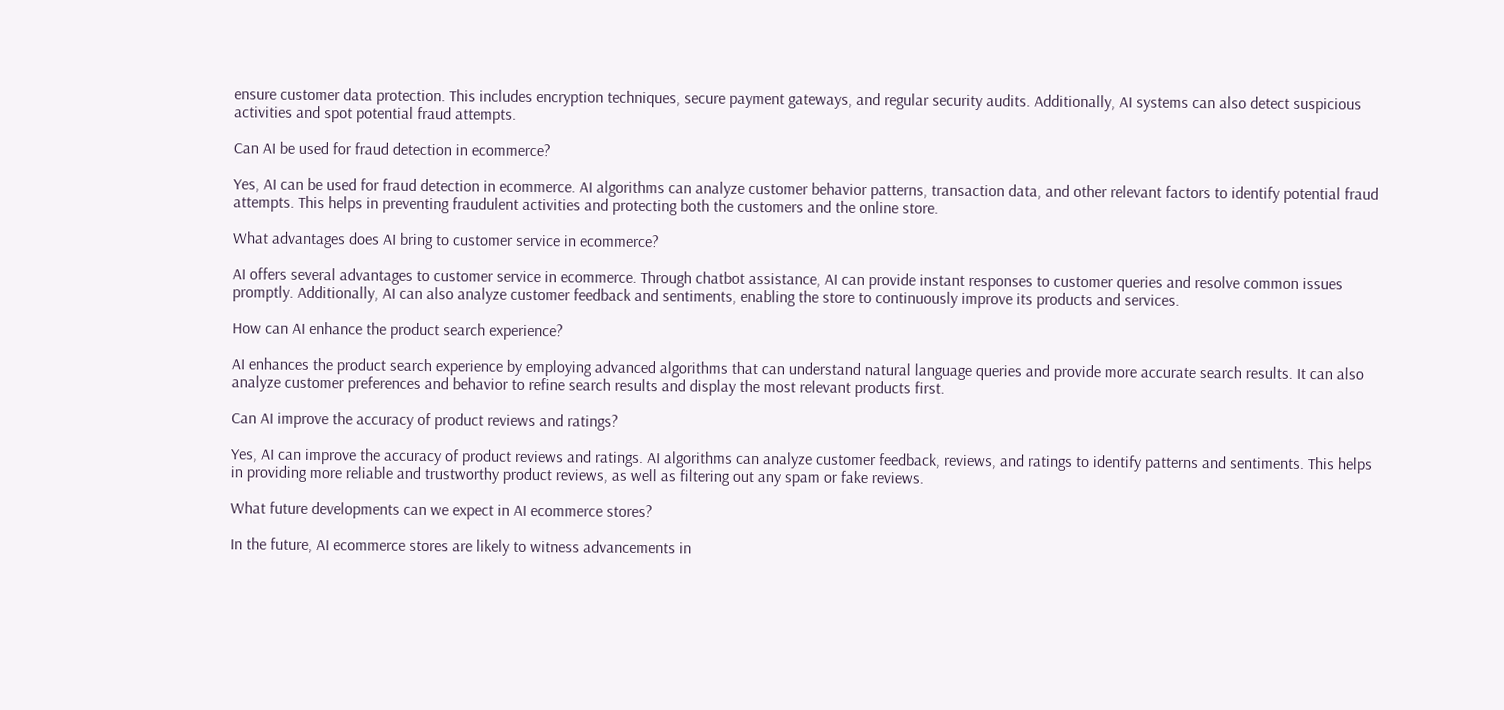ensure customer data protection. This includes encryption techniques, secure payment gateways, and regular security audits. Additionally, AI systems can also detect suspicious activities and spot potential fraud attempts.

Can AI be used for fraud detection in ecommerce?

Yes, AI can be used for fraud detection in ecommerce. AI algorithms can analyze customer behavior patterns, transaction data, and other relevant factors to identify potential fraud attempts. This helps in preventing fraudulent activities and protecting both the customers and the online store.

What advantages does AI bring to customer service in ecommerce?

AI offers several advantages to customer service in ecommerce. Through chatbot assistance, AI can provide instant responses to customer queries and resolve common issues promptly. Additionally, AI can also analyze customer feedback and sentiments, enabling the store to continuously improve its products and services.

How can AI enhance the product search experience?

AI enhances the product search experience by employing advanced algorithms that can understand natural language queries and provide more accurate search results. It can also analyze customer preferences and behavior to refine search results and display the most relevant products first.

Can AI improve the accuracy of product reviews and ratings?

Yes, AI can improve the accuracy of product reviews and ratings. AI algorithms can analyze customer feedback, reviews, and ratings to identify patterns and sentiments. This helps in providing more reliable and trustworthy product reviews, as well as filtering out any spam or fake reviews.

What future developments can we expect in AI ecommerce stores?

In the future, AI ecommerce stores are likely to witness advancements in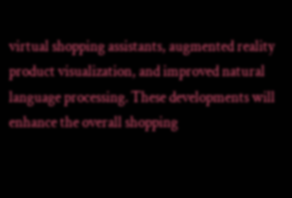virtual shopping assistants, augmented reality product visualization, and improved natural language processing. These developments will enhance the overall shopping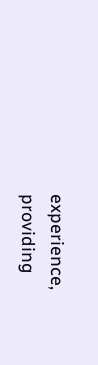experience, providing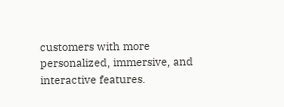customers with more personalized, immersive, and interactive features.